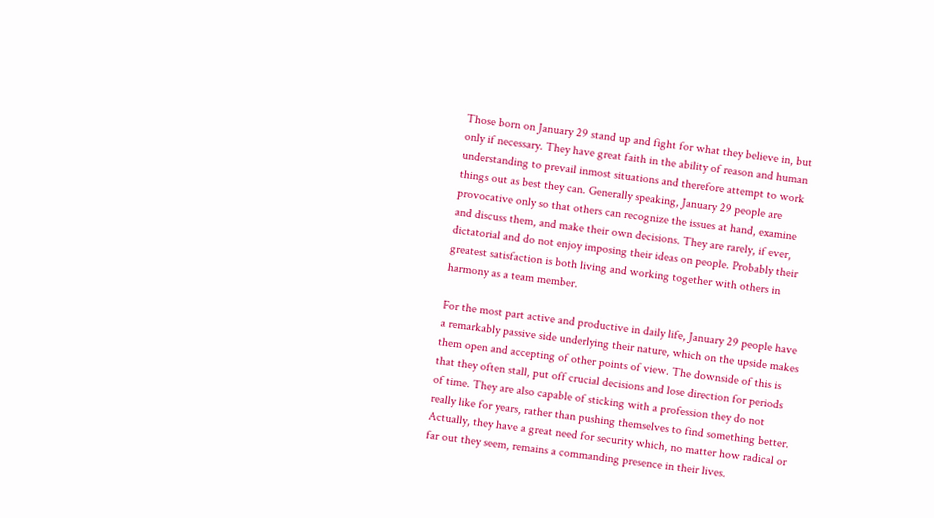Those born on January 29 stand up and fight for what they believe in, but only if necessary. They have great faith in the ability of reason and human understanding to prevail inmost situations and therefore attempt to work things out as best they can. Generally speaking, January 29 people are provocative only so that others can recognize the issues at hand, examine and discuss them, and make their own decisions. They are rarely, if ever, dictatorial and do not enjoy imposing their ideas on people. Probably their greatest satisfaction is both living and working together with others in harmony as a team member.

For the most part active and productive in daily life, January 29 people have a remarkably passive side underlying their nature, which on the upside makes them open and accepting of other points of view. The downside of this is that they often stall, put off crucial decisions and lose direction for periods of time. They are also capable of sticking with a profession they do not really like for years, rather than pushing themselves to find something better. Actually, they have a great need for security which, no matter how radical or far out they seem, remains a commanding presence in their lives.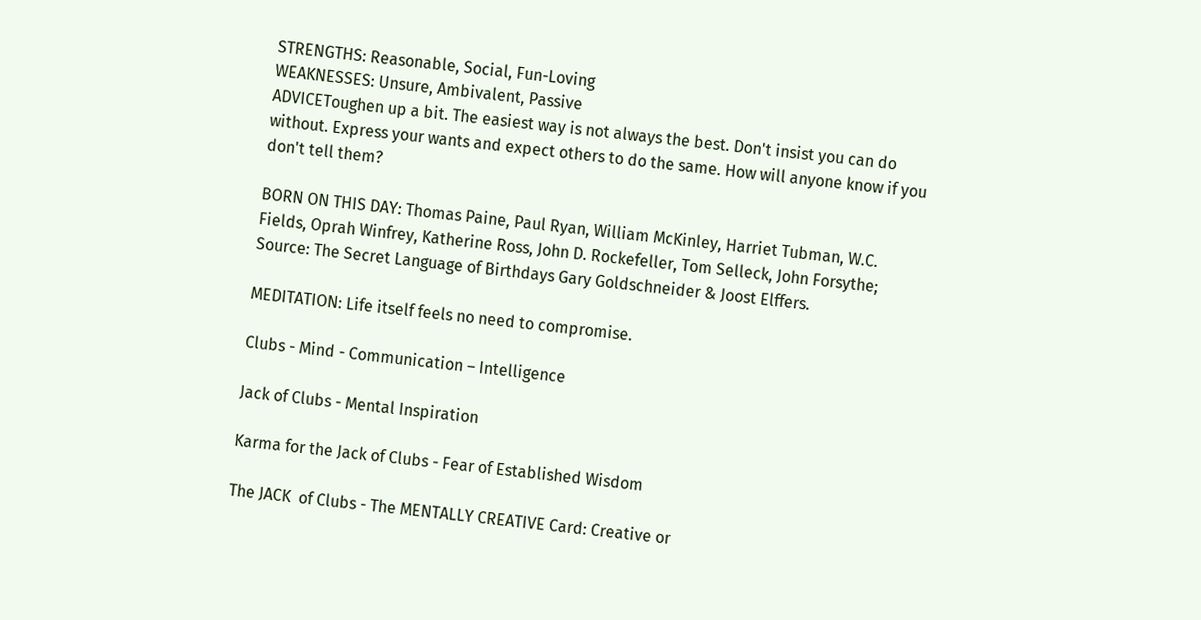STRENGTHS: Reasonable, Social, Fun-Loving
WEAKNESSES: Unsure, Ambivalent, Passive
ADVICEToughen up a bit. The easiest way is not always the best. Don't insist you can do without. Express your wants and expect others to do the same. How will anyone know if you don't tell them?

BORN ON THIS DAY: Thomas Paine, Paul Ryan, William McKinley, Harriet Tubman, W.C. Fields, Oprah Winfrey, Katherine Ross, John D. Rockefeller, Tom Selleck, John Forsythe; Source: The Secret Language of Birthdays Gary Goldschneider & Joost Elffers.

MEDITATION: Life itself feels no need to compromise.

Clubs - Mind - Communication – Intelligence

Jack of Clubs - Mental Inspiration

Karma for the Jack of Clubs - Fear of Established Wisdom

The JACK  of Clubs - The MENTALLY CREATIVE Card: Creative or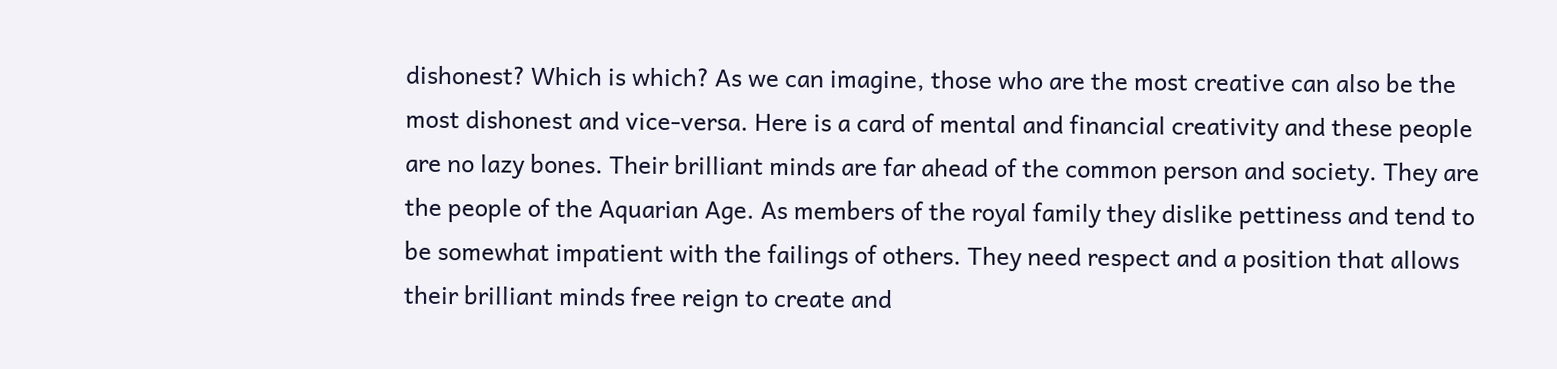dishonest? Which is which? As we can imagine, those who are the most creative can also be the most dishonest and vice-versa. Here is a card of mental and financial creativity and these people are no lazy bones. Their brilliant minds are far ahead of the common person and society. They are the people of the Aquarian Age. As members of the royal family they dislike pettiness and tend to be somewhat impatient with the failings of others. They need respect and a position that allows their brilliant minds free reign to create and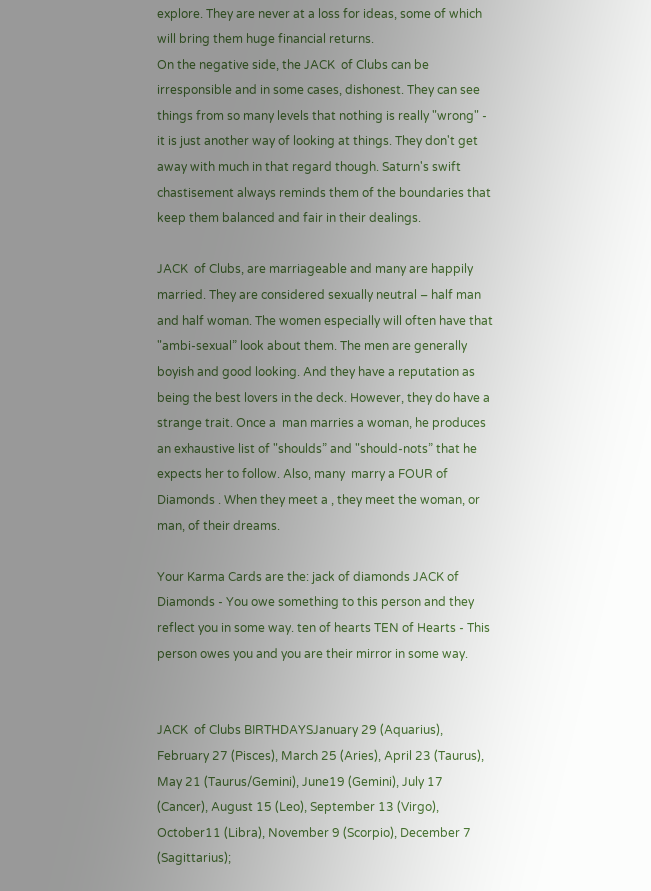explore. They are never at a loss for ideas, some of which will bring them huge financial returns.
On the negative side, the JACK  of Clubs can be irresponsible and in some cases, dishonest. They can see things from so many levels that nothing is really "wrong" - it is just another way of looking at things. They don't get away with much in that regard though. Saturn's swift chastisement always reminds them of the boundaries that keep them balanced and fair in their dealings.

JACK  of Clubs, are marriageable and many are happily married. They are considered sexually neutral – half man and half woman. The women especially will often have that "ambi-sexual” look about them. The men are generally boyish and good looking. And they have a reputation as being the best lovers in the deck. However, they do have a strange trait. Once a  man marries a woman, he produces an exhaustive list of "shoulds” and "should-nots” that he expects her to follow. Also, many  marry a FOUR of Diamonds . When they meet a , they meet the woman, or man, of their dreams.

Your Karma Cards are the: jack of diamonds JACK of Diamonds - You owe something to this person and they reflect you in some way. ten of hearts TEN of Hearts - This person owes you and you are their mirror in some way.


JACK  of Clubs BIRTHDAYSJanuary 29 (Aquarius), February 27 (Pisces), March 25 (Aries), April 23 (Taurus), May 21 (Taurus/Gemini), June19 (Gemini), July 17 (Cancer), August 15 (Leo), September 13 (Virgo), October11 (Libra), November 9 (Scorpio), December 7 (Sagittarius);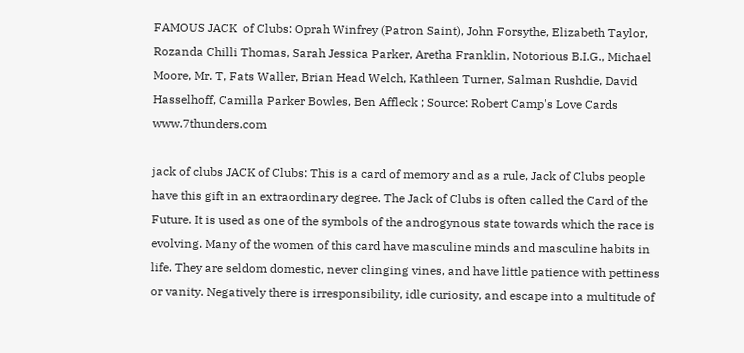FAMOUS JACK  of Clubs: Oprah Winfrey (Patron Saint), John Forsythe, Elizabeth Taylor, Rozanda Chilli Thomas, Sarah Jessica Parker, Aretha Franklin, Notorious B.I.G., Michael Moore, Mr. T, Fats Waller, Brian Head Welch, Kathleen Turner, Salman Rushdie, David Hasselhoff, Camilla Parker Bowles, Ben Affleck ; Source: Robert Camp's Love Cards  www.7thunders.com

jack of clubs JACK of Clubs: This is a card of memory and as a rule, Jack of Clubs people have this gift in an extraordinary degree. The Jack of Clubs is often called the Card of the Future. It is used as one of the symbols of the androgynous state towards which the race is evolving. Many of the women of this card have masculine minds and masculine habits in life. They are seldom domestic, never clinging vines, and have little patience with pettiness or vanity. Negatively there is irresponsibility, idle curiosity, and escape into a multitude of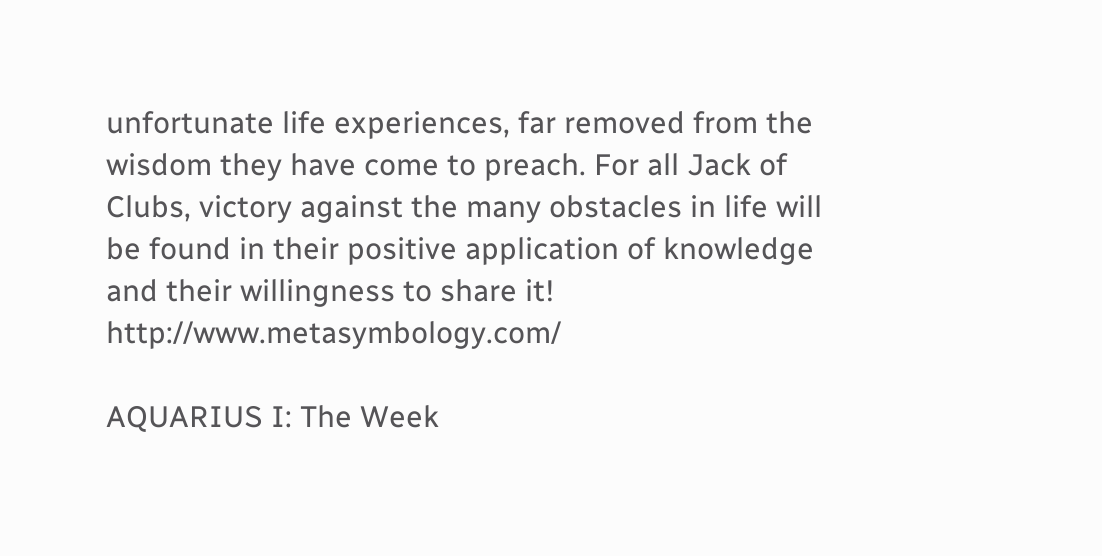unfortunate life experiences, far removed from the wisdom they have come to preach. For all Jack of Clubs, victory against the many obstacles in life will be found in their positive application of knowledge and their willingness to share it! http://www.metasymbology.com/

AQUARIUS I: The Week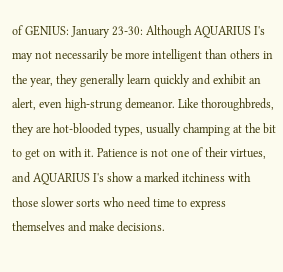of GENIUS: January 23-30: Although AQUARIUS I's may not necessarily be more intelligent than others in the year, they generally learn quickly and exhibit an alert, even high-strung demeanor. Like thoroughbreds, they are hot-blooded types, usually champing at the bit to get on with it. Patience is not one of their virtues, and AQUARIUS I's show a marked itchiness with those slower sorts who need time to express themselves and make decisions.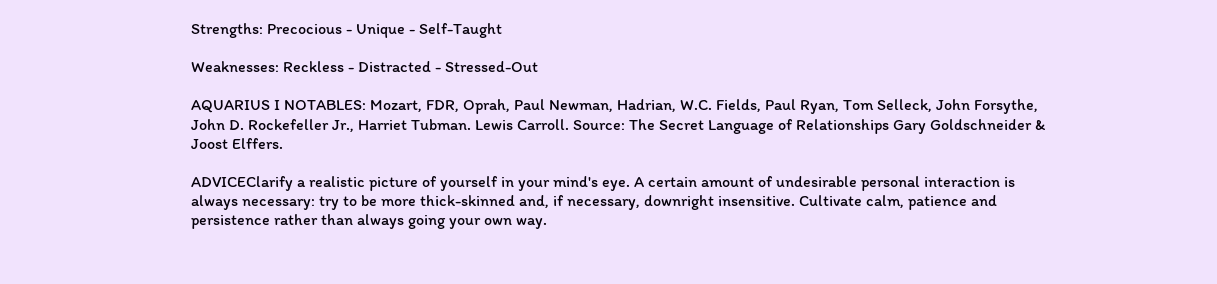Strengths: Precocious - Unique - Self-Taught

Weaknesses: Reckless - Distracted - Stressed-Out

AQUARIUS I NOTABLES: Mozart, FDR, Oprah, Paul Newman, Hadrian, W.C. Fields, Paul Ryan, Tom Selleck, John Forsythe, John D. Rockefeller Jr., Harriet Tubman. Lewis Carroll. Source: The Secret Language of Relationships Gary Goldschneider & Joost Elffers.

ADVICEClarify a realistic picture of yourself in your mind's eye. A certain amount of undesirable personal interaction is always necessary: try to be more thick-skinned and, if necessary, downright insensitive. Cultivate calm, patience and persistence rather than always going your own way.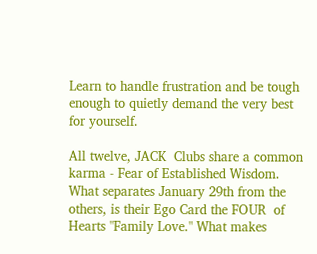Learn to handle frustration and be tough enough to quietly demand the very best for yourself.

All twelve, JACK  Clubs share a common karma - Fear of Established Wisdom. What separates January 29th from the others, is their Ego Card the FOUR  of Hearts "Family Love." What makes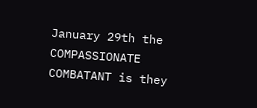January 29th the COMPASSIONATE COMBATANT is they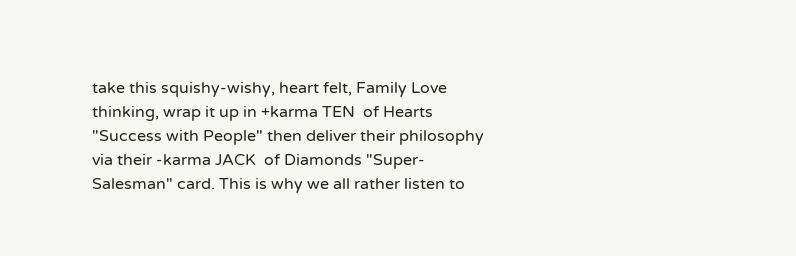take this squishy-wishy, heart felt, Family Love  thinking, wrap it up in +karma TEN  of Hearts "Success with People" then deliver their philosophy via their -karma JACK  of Diamonds "Super-Salesman" card. This is why we all rather listen to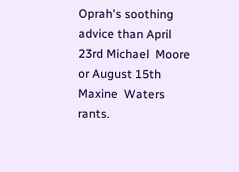Oprah's soothing advice than April 23rd Michael  Moore or August 15th Maxine  Waters rants.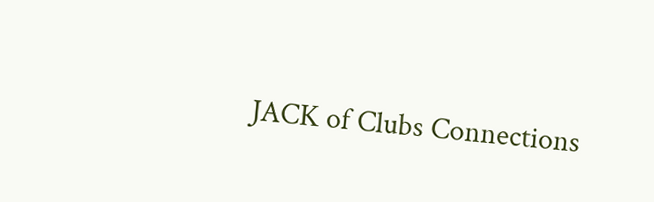JACK of Clubs Connections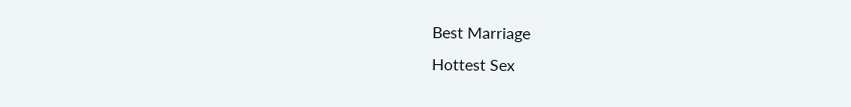Best Marriage
Hottest Sex